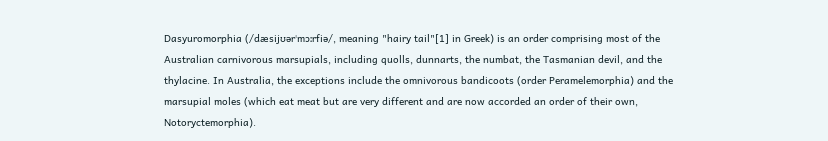Dasyuromorphia (/dæsijʊərˈmɔːrfiə/, meaning "hairy tail"[1] in Greek) is an order comprising most of the Australian carnivorous marsupials, including quolls, dunnarts, the numbat, the Tasmanian devil, and the thylacine. In Australia, the exceptions include the omnivorous bandicoots (order Peramelemorphia) and the marsupial moles (which eat meat but are very different and are now accorded an order of their own, Notoryctemorphia).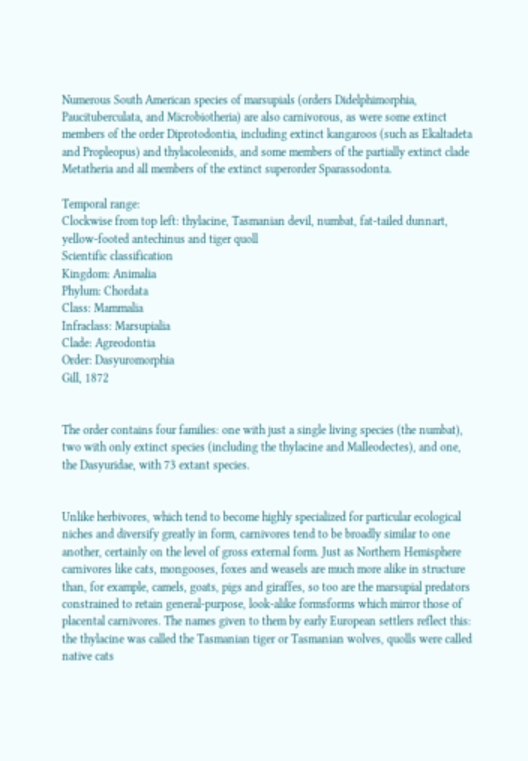Numerous South American species of marsupials (orders Didelphimorphia, Paucituberculata, and Microbiotheria) are also carnivorous, as were some extinct members of the order Diprotodontia, including extinct kangaroos (such as Ekaltadeta and Propleopus) and thylacoleonids, and some members of the partially extinct clade Metatheria and all members of the extinct superorder Sparassodonta.

Temporal range:
Clockwise from top left: thylacine, Tasmanian devil, numbat, fat-tailed dunnart, yellow-footed antechinus and tiger quoll
Scientific classification
Kingdom: Animalia
Phylum: Chordata
Class: Mammalia
Infraclass: Marsupialia
Clade: Agreodontia
Order: Dasyuromorphia
Gill, 1872


The order contains four families: one with just a single living species (the numbat), two with only extinct species (including the thylacine and Malleodectes), and one, the Dasyuridae, with 73 extant species.


Unlike herbivores, which tend to become highly specialized for particular ecological niches and diversify greatly in form, carnivores tend to be broadly similar to one another, certainly on the level of gross external form. Just as Northern Hemisphere carnivores like cats, mongooses, foxes and weasels are much more alike in structure than, for example, camels, goats, pigs and giraffes, so too are the marsupial predators constrained to retain general-purpose, look-alike formsforms which mirror those of placental carnivores. The names given to them by early European settlers reflect this: the thylacine was called the Tasmanian tiger or Tasmanian wolves, quolls were called native cats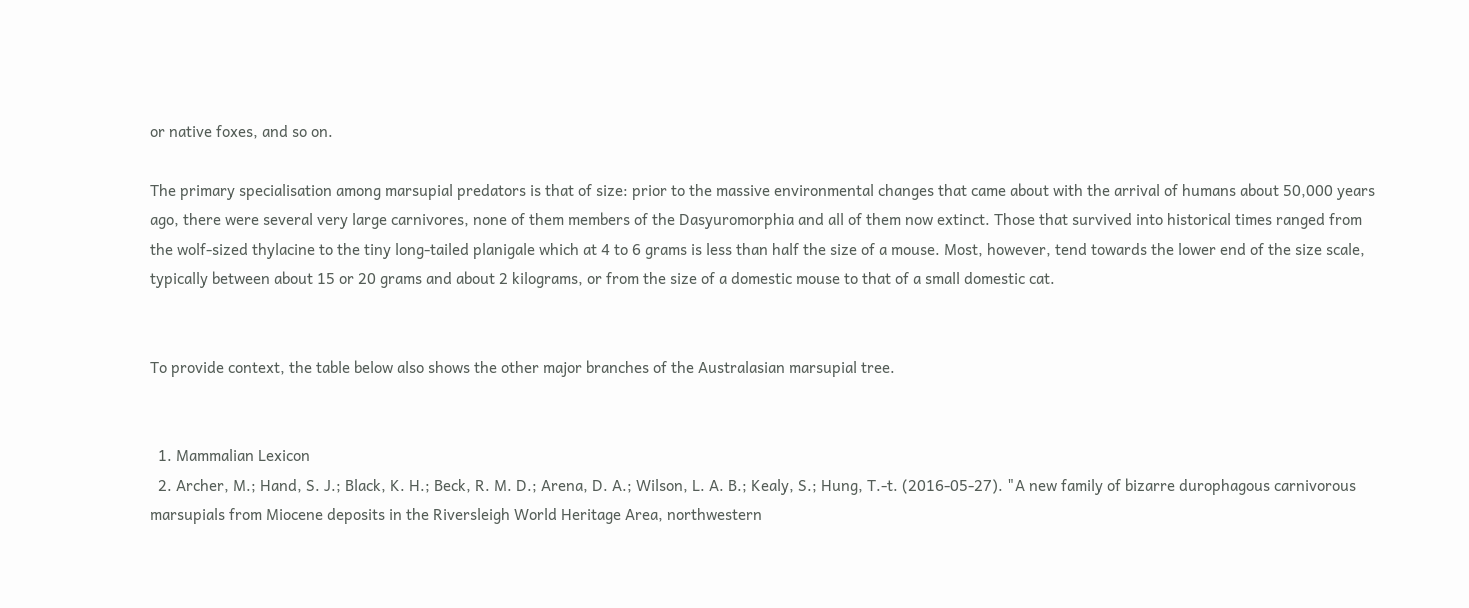or native foxes, and so on.

The primary specialisation among marsupial predators is that of size: prior to the massive environmental changes that came about with the arrival of humans about 50,000 years ago, there were several very large carnivores, none of them members of the Dasyuromorphia and all of them now extinct. Those that survived into historical times ranged from the wolf-sized thylacine to the tiny long-tailed planigale which at 4 to 6 grams is less than half the size of a mouse. Most, however, tend towards the lower end of the size scale, typically between about 15 or 20 grams and about 2 kilograms, or from the size of a domestic mouse to that of a small domestic cat.


To provide context, the table below also shows the other major branches of the Australasian marsupial tree.


  1. Mammalian Lexicon
  2. Archer, M.; Hand, S. J.; Black, K. H.; Beck, R. M. D.; Arena, D. A.; Wilson, L. A. B.; Kealy, S.; Hung, T.-t. (2016-05-27). "A new family of bizarre durophagous carnivorous marsupials from Miocene deposits in the Riversleigh World Heritage Area, northwestern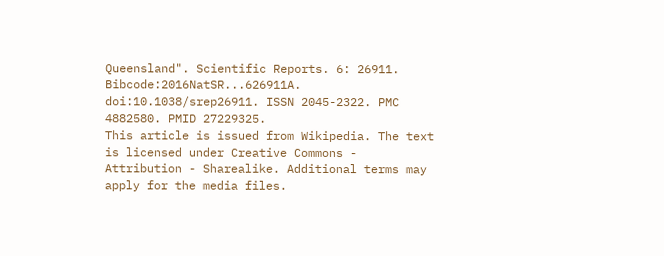Queensland". Scientific Reports. 6: 26911. Bibcode:2016NatSR...626911A. doi:10.1038/srep26911. ISSN 2045-2322. PMC 4882580. PMID 27229325.
This article is issued from Wikipedia. The text is licensed under Creative Commons - Attribution - Sharealike. Additional terms may apply for the media files.